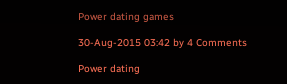Power dating games

30-Aug-2015 03:42 by 4 Comments

Power dating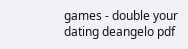games - double your dating deangelo pdf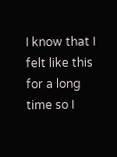I know that I felt like this for a long time so I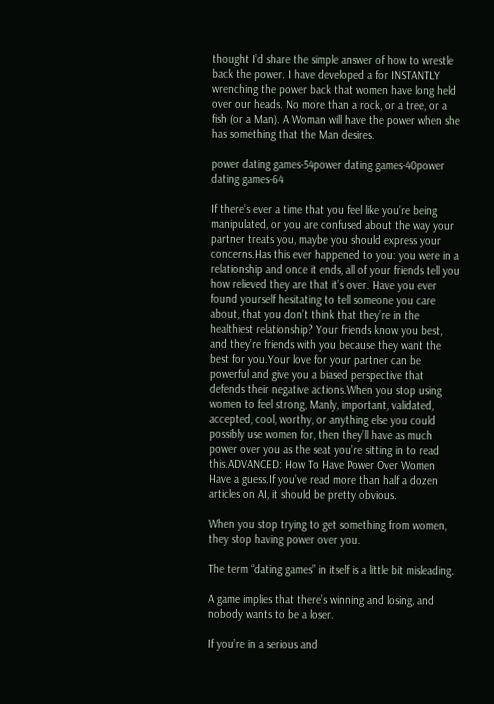thought I’d share the simple answer of how to wrestle back the power. I have developed a for INSTANTLY wrenching the power back that women have long held over our heads. No more than a rock, or a tree, or a fish (or a Man). A Woman will have the power when she has something that the Man desires.

power dating games-54power dating games-40power dating games-64

If there’s ever a time that you feel like you’re being manipulated, or you are confused about the way your partner treats you, maybe you should express your concerns.Has this ever happened to you: you were in a relationship and once it ends, all of your friends tell you how relieved they are that it’s over. Have you ever found yourself hesitating to tell someone you care about, that you don’t think that they’re in the healthiest relationship? Your friends know you best, and they’re friends with you because they want the best for you.Your love for your partner can be powerful and give you a biased perspective that defends their negative actions.When you stop using women to feel strong, Manly, important, validated, accepted, cool, worthy, or anything else you could possibly use women for, then they’ll have as much power over you as the seat you’re sitting in to read this.ADVANCED: How To Have Power Over Women Have a guess.If you’ve read more than half a dozen articles on AI, it should be pretty obvious.

When you stop trying to get something from women, they stop having power over you.

The term “dating games” in itself is a little bit misleading.

A game implies that there’s winning and losing, and nobody wants to be a loser.

If you’re in a serious and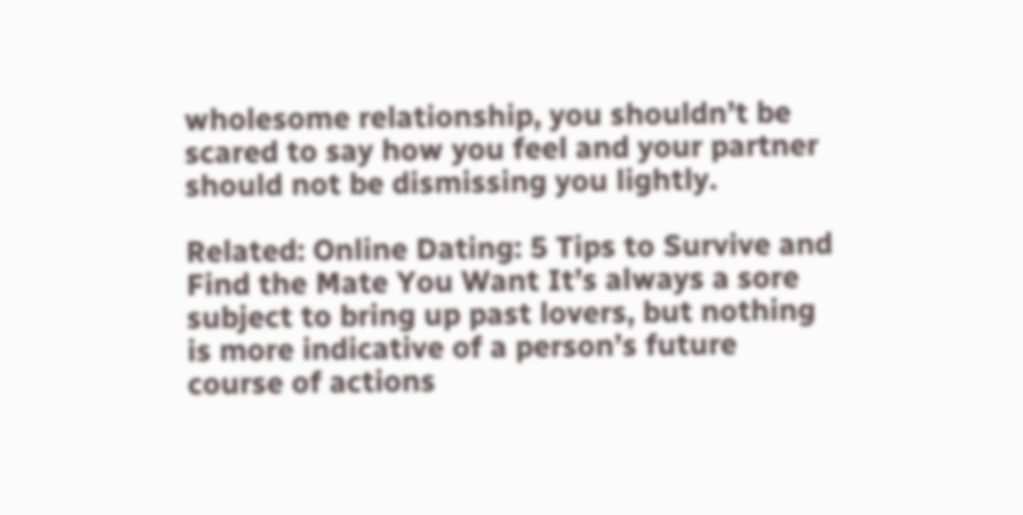wholesome relationship, you shouldn’t be scared to say how you feel and your partner should not be dismissing you lightly.

Related: Online Dating: 5 Tips to Survive and Find the Mate You Want It’s always a sore subject to bring up past lovers, but nothing is more indicative of a person’s future course of actions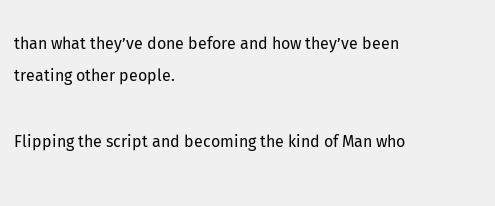than what they’ve done before and how they’ve been treating other people.

Flipping the script and becoming the kind of Man who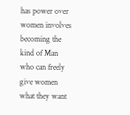has power over women involves becoming the kind of Man who can freely give women what they want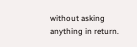without asking anything in return.